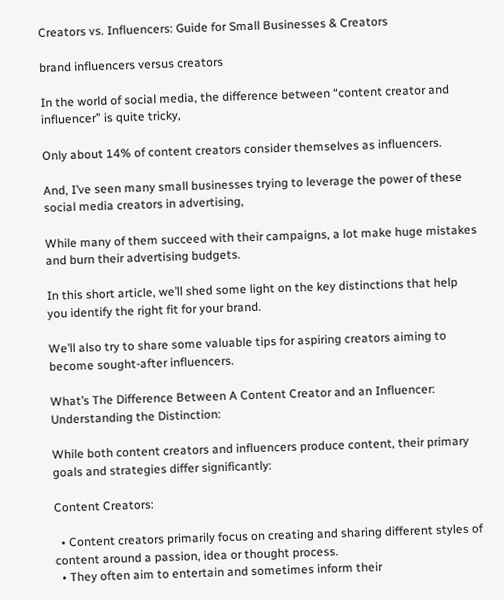Creators vs. Influencers: Guide for Small Businesses & Creators

brand influencers versus creators

In the world of social media, the difference between “content creator and influencer” is quite tricky,

Only about 14% of content creators consider themselves as influencers.

And, I’ve seen many small businesses trying to leverage the power of these social media creators in advertising,

While many of them succeed with their campaigns, a lot make huge mistakes and burn their advertising budgets.

In this short article, we’ll shed some light on the key distinctions that help you identify the right fit for your brand.

We’ll also try to share some valuable tips for aspiring creators aiming to become sought-after influencers.

What’s The Difference Between A Content Creator and an Influencer: Understanding the Distinction:

While both content creators and influencers produce content, their primary goals and strategies differ significantly:

Content Creators:

  • Content creators primarily focus on creating and sharing different styles of content around a passion, idea or thought process.
  • They often aim to entertain and sometimes inform their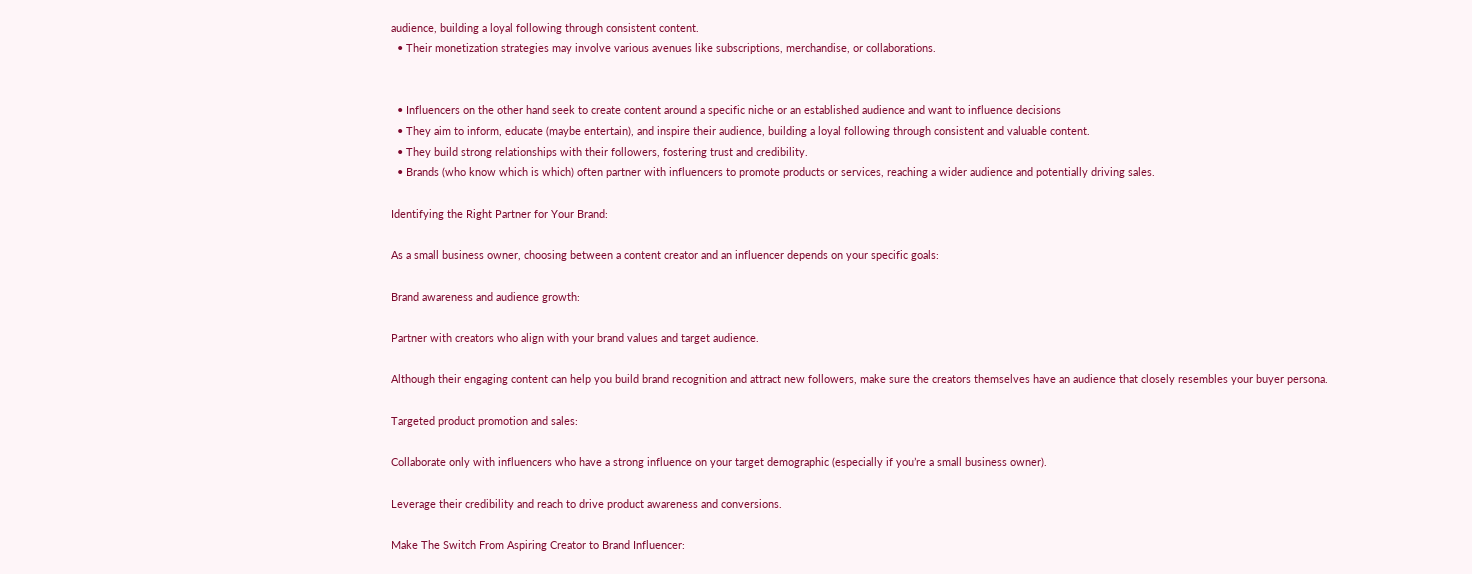audience, building a loyal following through consistent content.
  • Their monetization strategies may involve various avenues like subscriptions, merchandise, or collaborations.


  • Influencers on the other hand seek to create content around a specific niche or an established audience and want to influence decisions
  • They aim to inform, educate (maybe entertain), and inspire their audience, building a loyal following through consistent and valuable content.
  • They build strong relationships with their followers, fostering trust and credibility.
  • Brands (who know which is which) often partner with influencers to promote products or services, reaching a wider audience and potentially driving sales.

Identifying the Right Partner for Your Brand:

As a small business owner, choosing between a content creator and an influencer depends on your specific goals:

Brand awareness and audience growth:

Partner with creators who align with your brand values and target audience.

Although their engaging content can help you build brand recognition and attract new followers, make sure the creators themselves have an audience that closely resembles your buyer persona.

Targeted product promotion and sales:

Collaborate only with influencers who have a strong influence on your target demographic (especially if you’re a small business owner).

Leverage their credibility and reach to drive product awareness and conversions.

Make The Switch From Aspiring Creator to Brand Influencer: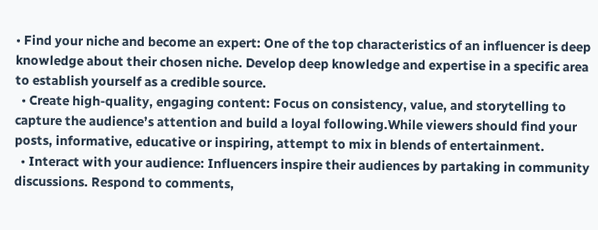• Find your niche and become an expert: One of the top characteristics of an influencer is deep knowledge about their chosen niche. Develop deep knowledge and expertise in a specific area to establish yourself as a credible source.
  • Create high-quality, engaging content: Focus on consistency, value, and storytelling to capture the audience’s attention and build a loyal following.While viewers should find your posts, informative, educative or inspiring, attempt to mix in blends of entertainment.
  • Interact with your audience: Influencers inspire their audiences by partaking in community discussions. Respond to comments,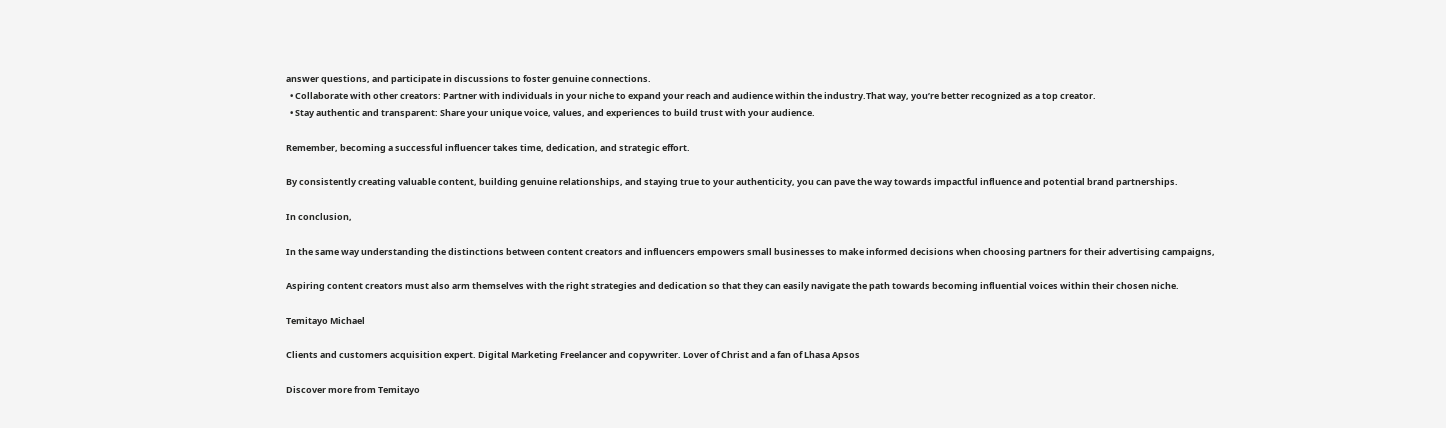answer questions, and participate in discussions to foster genuine connections.
  • Collaborate with other creators: Partner with individuals in your niche to expand your reach and audience within the industry.That way, you’re better recognized as a top creator.
  • Stay authentic and transparent: Share your unique voice, values, and experiences to build trust with your audience.

Remember, becoming a successful influencer takes time, dedication, and strategic effort.

By consistently creating valuable content, building genuine relationships, and staying true to your authenticity, you can pave the way towards impactful influence and potential brand partnerships.

In conclusion,

In the same way understanding the distinctions between content creators and influencers empowers small businesses to make informed decisions when choosing partners for their advertising campaigns,

Aspiring content creators must also arm themselves with the right strategies and dedication so that they can easily navigate the path towards becoming influential voices within their chosen niche.

Temitayo Michael

Clients and customers acquisition expert. Digital Marketing Freelancer and copywriter. Lover of Christ and a fan of Lhasa Apsos

Discover more from Temitayo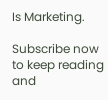Is Marketing.

Subscribe now to keep reading and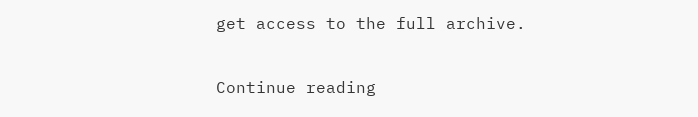get access to the full archive.

Continue reading